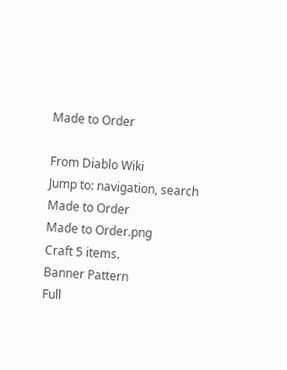Made to Order

From Diablo Wiki
Jump to: navigation, search
Made to Order
Made to Order.png
Craft 5 items.
Banner Pattern
Full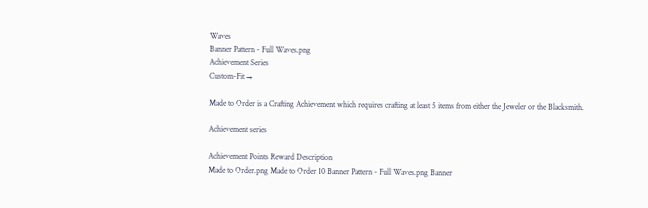Waves
Banner Pattern - Full Waves.png
Achievement Series
Custom-Fit →

Made to Order is a Crafting Achievement which requires crafting at least 5 items from either the Jeweler or the Blacksmith.

Achievement series

Achievement Points Reward Description
Made to Order.png Made to Order 10 Banner Pattern - Full Waves.png Banner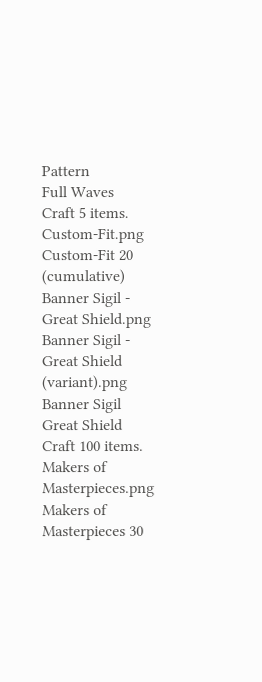Pattern
Full Waves
Craft 5 items.
Custom-Fit.png Custom-Fit 20 (cumulative) Banner Sigil - Great Shield.png Banner Sigil - Great Shield (variant).png Banner Sigil
Great Shield
Craft 100 items.
Makers of Masterpieces.png Makers of Masterpieces 30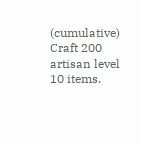(cumulative) Craft 200 artisan level 10 items.